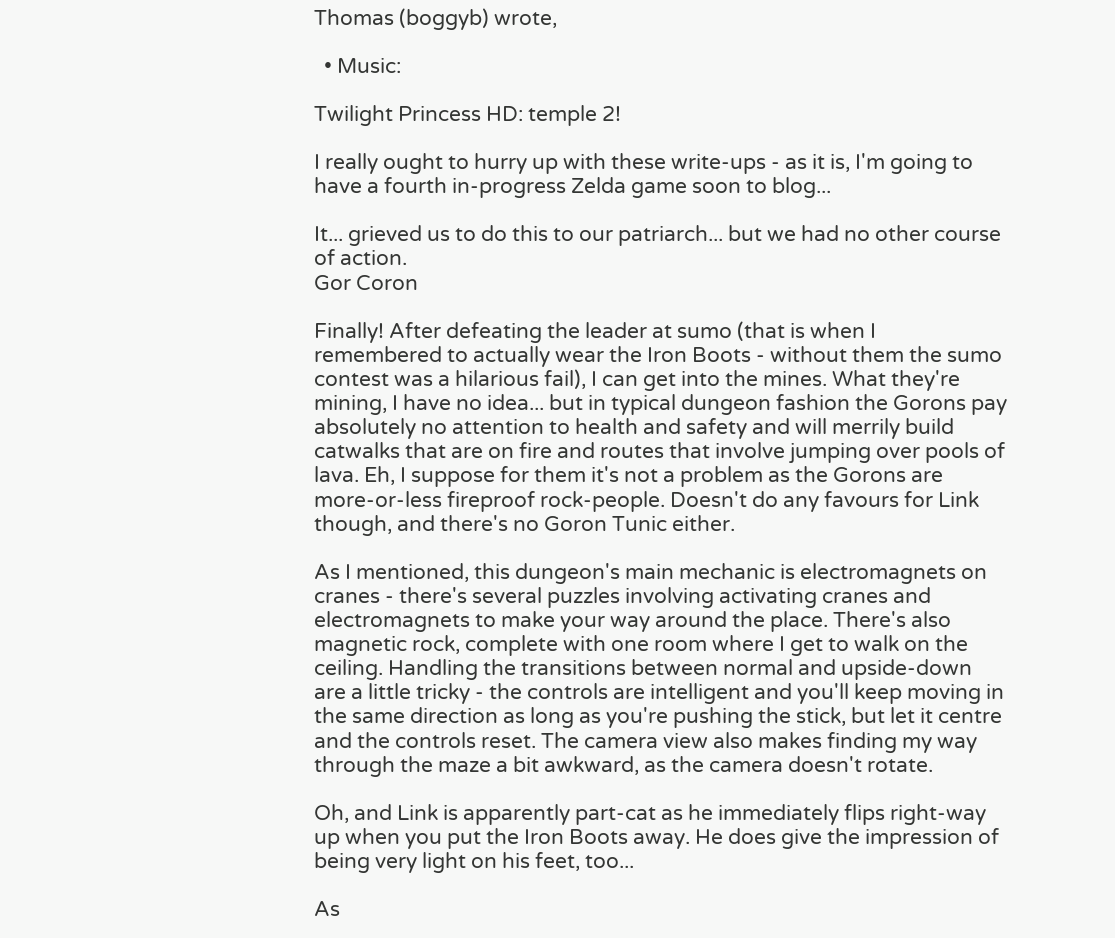Thomas (boggyb) wrote,

  • Music:

Twilight Princess HD: temple 2!

I really ought to hurry up with these write-ups - as it is, I'm going to have a fourth in-progress Zelda game soon to blog...

It... grieved us to do this to our patriarch... but we had no other course of action.
Gor Coron

Finally! After defeating the leader at sumo (that is when I remembered to actually wear the Iron Boots - without them the sumo contest was a hilarious fail), I can get into the mines. What they're mining, I have no idea... but in typical dungeon fashion the Gorons pay absolutely no attention to health and safety and will merrily build catwalks that are on fire and routes that involve jumping over pools of lava. Eh, I suppose for them it's not a problem as the Gorons are more-or-less fireproof rock-people. Doesn't do any favours for Link though, and there's no Goron Tunic either.

As I mentioned, this dungeon's main mechanic is electromagnets on cranes - there's several puzzles involving activating cranes and electromagnets to make your way around the place. There's also magnetic rock, complete with one room where I get to walk on the ceiling. Handling the transitions between normal and upside-down are a little tricky - the controls are intelligent and you'll keep moving in the same direction as long as you're pushing the stick, but let it centre and the controls reset. The camera view also makes finding my way through the maze a bit awkward, as the camera doesn't rotate.

Oh, and Link is apparently part-cat as he immediately flips right-way up when you put the Iron Boots away. He does give the impression of being very light on his feet, too...

As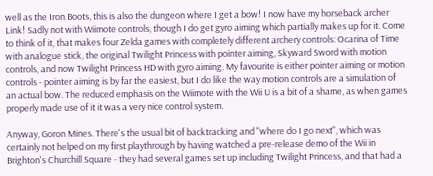well as the Iron Boots, this is also the dungeon where I get a bow! I now have my horseback archer Link! Sadly not with Wiimote controls, though I do get gyro aiming which partially makes up for it. Come to think of it, that makes four Zelda games with completely different archery controls: Ocarina of Time with analogue stick, the original Twilight Princess with pointer aiming, Skyward Sword with motion controls, and now Twilight Princess HD with gyro aiming. My favourite is either pointer aiming or motion controls - pointer aiming is by far the easiest, but I do like the way motion controls are a simulation of an actual bow. The reduced emphasis on the Wiimote with the Wii U is a bit of a shame, as when games properly made use of it it was a very nice control system.

Anyway, Goron Mines. There's the usual bit of backtracking and "where do I go next", which was certainly not helped on my first playthrough by having watched a pre-release demo of the Wii in Brighton's Churchill Square - they had several games set up including Twilight Princess, and that had a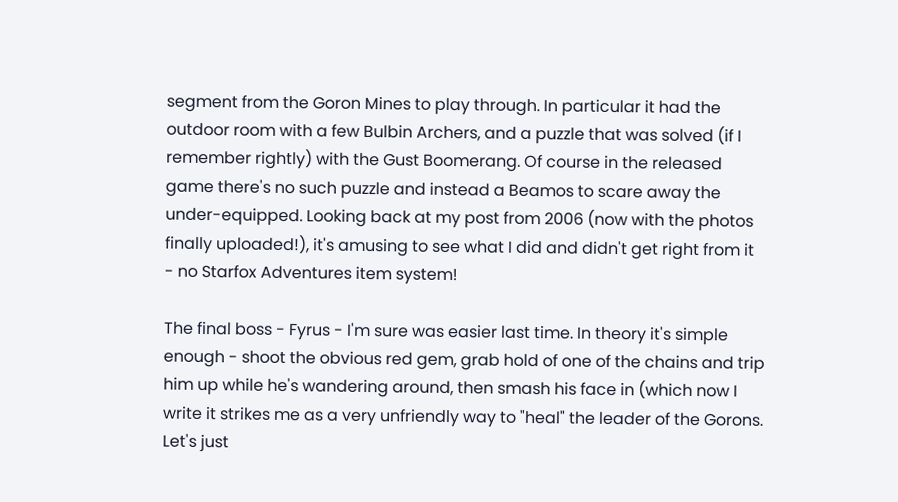segment from the Goron Mines to play through. In particular it had the outdoor room with a few Bulbin Archers, and a puzzle that was solved (if I remember rightly) with the Gust Boomerang. Of course in the released game there's no such puzzle and instead a Beamos to scare away the under-equipped. Looking back at my post from 2006 (now with the photos finally uploaded!), it's amusing to see what I did and didn't get right from it - no Starfox Adventures item system!

The final boss - Fyrus - I'm sure was easier last time. In theory it's simple enough - shoot the obvious red gem, grab hold of one of the chains and trip him up while he's wandering around, then smash his face in (which now I write it strikes me as a very unfriendly way to "heal" the leader of the Gorons. Let's just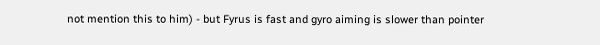not mention this to him) - but Fyrus is fast and gyro aiming is slower than pointer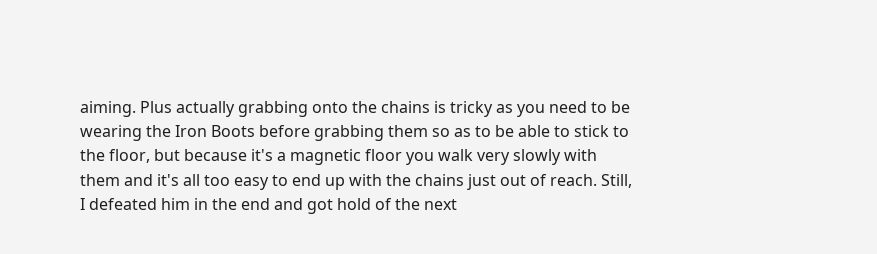aiming. Plus actually grabbing onto the chains is tricky as you need to be wearing the Iron Boots before grabbing them so as to be able to stick to the floor, but because it's a magnetic floor you walk very slowly with them and it's all too easy to end up with the chains just out of reach. Still, I defeated him in the end and got hold of the next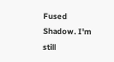Fused Shadow. I'm still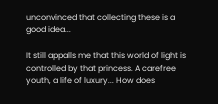unconvinced that collecting these is a good idea...

It still appalls me that this world of light is controlled by that princess. A carefree youth, a life of luxury... How does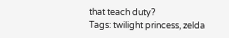that teach duty?
Tags: twilight princess, zelda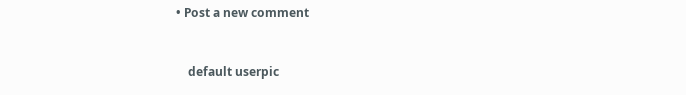• Post a new comment


    default userpic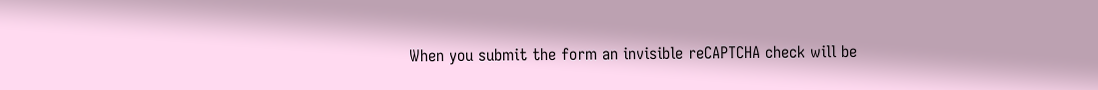When you submit the form an invisible reCAPTCHA check will be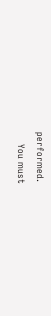performed.
    You must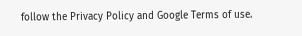follow the Privacy Policy and Google Terms of use.